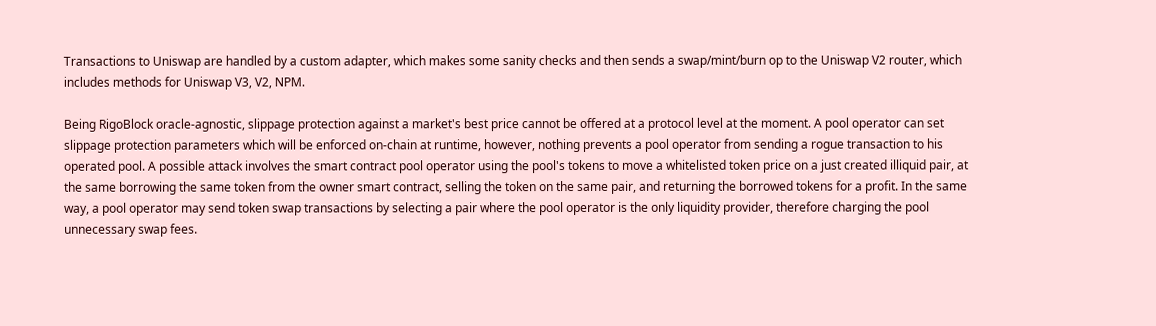Transactions to Uniswap are handled by a custom adapter, which makes some sanity checks and then sends a swap/mint/burn op to the Uniswap V2 router, which includes methods for Uniswap V3, V2, NPM.

Being RigoBlock oracle-agnostic, slippage protection against a market's best price cannot be offered at a protocol level at the moment. A pool operator can set slippage protection parameters which will be enforced on-chain at runtime, however, nothing prevents a pool operator from sending a rogue transaction to his operated pool. A possible attack involves the smart contract pool operator using the pool's tokens to move a whitelisted token price on a just created illiquid pair, at the same borrowing the same token from the owner smart contract, selling the token on the same pair, and returning the borrowed tokens for a profit. In the same way, a pool operator may send token swap transactions by selecting a pair where the pool operator is the only liquidity provider, therefore charging the pool unnecessary swap fees.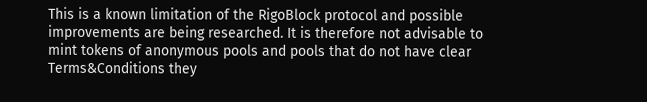This is a known limitation of the RigoBlock protocol and possible improvements are being researched. It is therefore not advisable to mint tokens of anonymous pools and pools that do not have clear Terms&Conditions they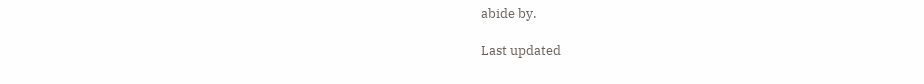abide by.

Last updated